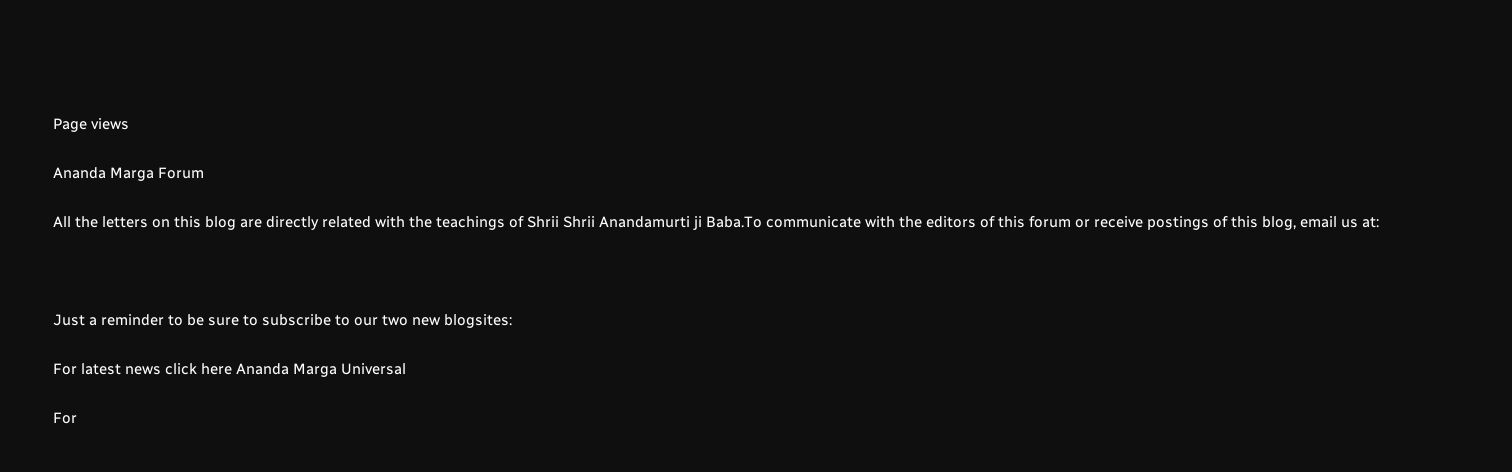Page views

Ananda Marga Forum

All the letters on this blog are directly related with the teachings of Shrii Shrii Anandamurti ji Baba.To communicate with the editors of this forum or receive postings of this blog, email us at:



Just a reminder to be sure to subscribe to our two new blogsites:

For latest news click here Ananda Marga Universal

For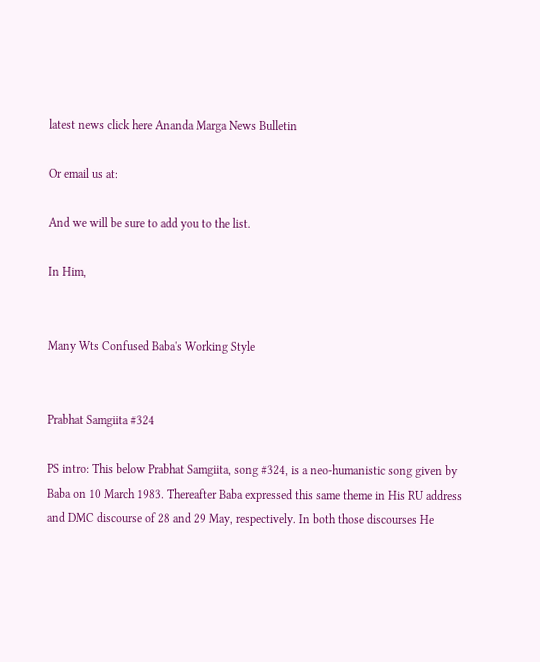latest news click here Ananda Marga News Bulletin

Or email us at:

And we will be sure to add you to the list.

In Him,


Many Wts Confused Baba's Working Style


Prabhat Samgiita #324

PS intro: This below Prabhat Samgiita, song #324, is a neo-humanistic song given by Baba on 10 March 1983. Thereafter Baba expressed this same theme in His RU address and DMC discourse of 28 and 29 May, respectively. In both those discourses He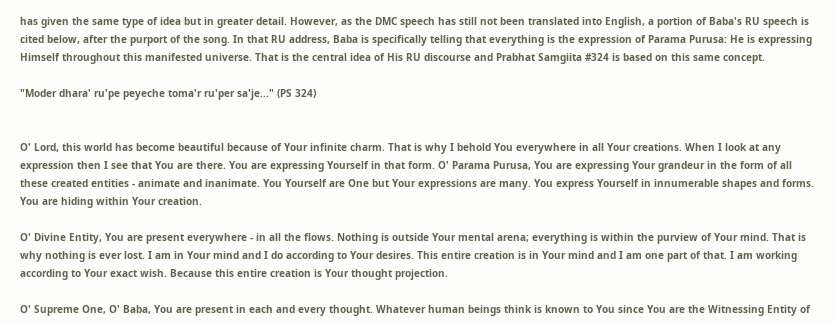has given the same type of idea but in greater detail. However, as the DMC speech has still not been translated into English, a portion of Baba's RU speech is cited below, after the purport of the song. In that RU address, Baba is specifically telling that everything is the expression of Parama Purusa: He is expressing Himself throughout this manifested universe. That is the central idea of His RU discourse and Prabhat Samgiita #324 is based on this same concept.

"Moder dhara' ru'pe peyeche toma'r ru'per sa'je..." (PS 324)


O' Lord, this world has become beautiful because of Your infinite charm. That is why I behold You everywhere in all Your creations. When I look at any expression then I see that You are there. You are expressing Yourself in that form. O' Parama Purusa, You are expressing Your grandeur in the form of all these created entities - animate and inanimate. You Yourself are One but Your expressions are many. You express Yourself in innumerable shapes and forms. You are hiding within Your creation.

O' Divine Entity, You are present everywhere - in all the flows. Nothing is outside Your mental arena; everything is within the purview of Your mind. That is why nothing is ever lost. I am in Your mind and I do according to Your desires. This entire creation is in Your mind and I am one part of that. I am working according to Your exact wish. Because this entire creation is Your thought projection.

O' Supreme One, O' Baba, You are present in each and every thought. Whatever human beings think is known to You since You are the Witnessing Entity of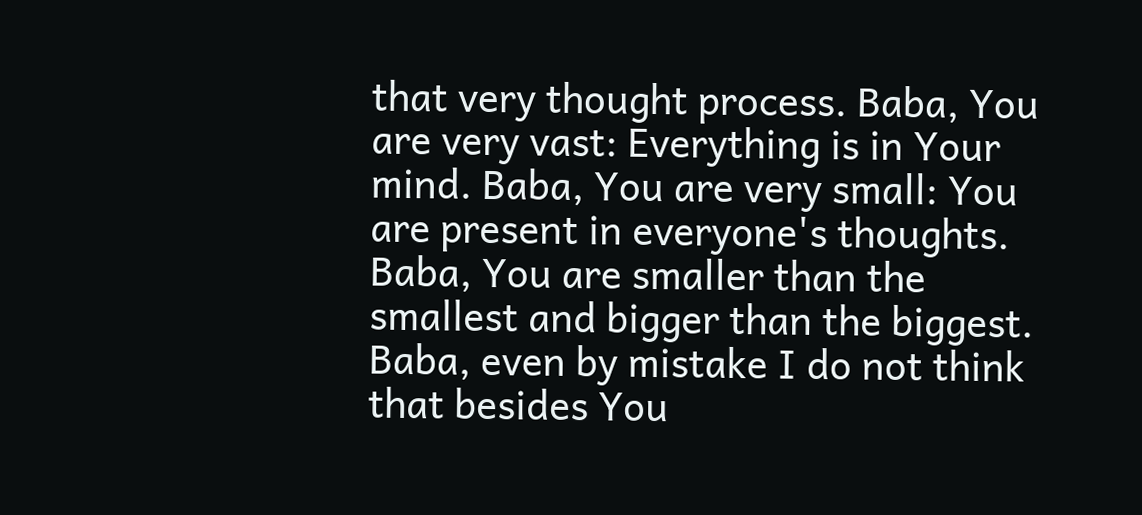that very thought process. Baba, You are very vast: Everything is in Your mind. Baba, You are very small: You are present in everyone's thoughts. Baba, You are smaller than the smallest and bigger than the biggest. Baba, even by mistake I do not think that besides You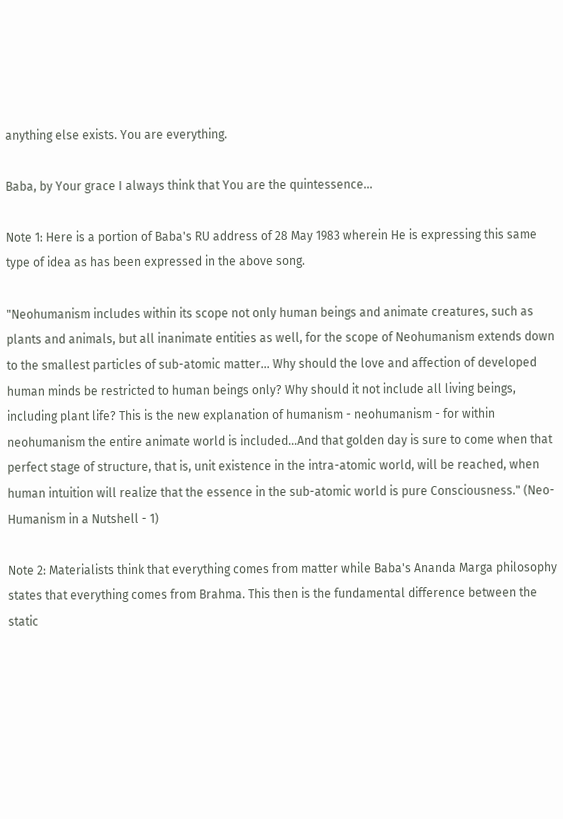anything else exists. You are everything.

Baba, by Your grace I always think that You are the quintessence...

Note 1: Here is a portion of Baba's RU address of 28 May 1983 wherein He is expressing this same type of idea as has been expressed in the above song.

"Neohumanism includes within its scope not only human beings and animate creatures, such as plants and animals, but all inanimate entities as well, for the scope of Neohumanism extends down to the smallest particles of sub-atomic matter... Why should the love and affection of developed human minds be restricted to human beings only? Why should it not include all living beings, including plant life? This is the new explanation of humanism - neohumanism - for within neohumanism the entire animate world is included...And that golden day is sure to come when that perfect stage of structure, that is, unit existence in the intra-atomic world, will be reached, when human intuition will realize that the essence in the sub-atomic world is pure Consciousness." (Neo-Humanism in a Nutshell - 1)

Note 2: Materialists think that everything comes from matter while Baba's Ananda Marga philosophy states that everything comes from Brahma. This then is the fundamental difference between the static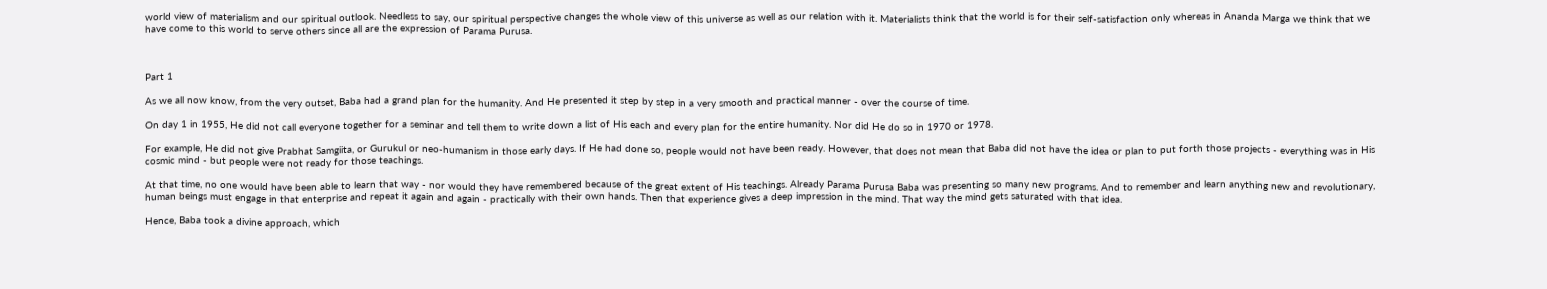world view of materialism and our spiritual outlook. Needless to say, our spiritual perspective changes the whole view of this universe as well as our relation with it. Materialists think that the world is for their self-satisfaction only whereas in Ananda Marga we think that we have come to this world to serve others since all are the expression of Parama Purusa.



Part 1

As we all now know, from the very outset, Baba had a grand plan for the humanity. And He presented it step by step in a very smooth and practical manner - over the course of time.

On day 1 in 1955, He did not call everyone together for a seminar and tell them to write down a list of His each and every plan for the entire humanity. Nor did He do so in 1970 or 1978.

For example, He did not give Prabhat Samgiita, or Gurukul or neo-humanism in those early days. If He had done so, people would not have been ready. However, that does not mean that Baba did not have the idea or plan to put forth those projects - everything was in His cosmic mind - but people were not ready for those teachings.

At that time, no one would have been able to learn that way - nor would they have remembered because of the great extent of His teachings. Already Parama Purusa Baba was presenting so many new programs. And to remember and learn anything new and revolutionary, human beings must engage in that enterprise and repeat it again and again - practically with their own hands. Then that experience gives a deep impression in the mind. That way the mind gets saturated with that idea.

Hence, Baba took a divine approach, which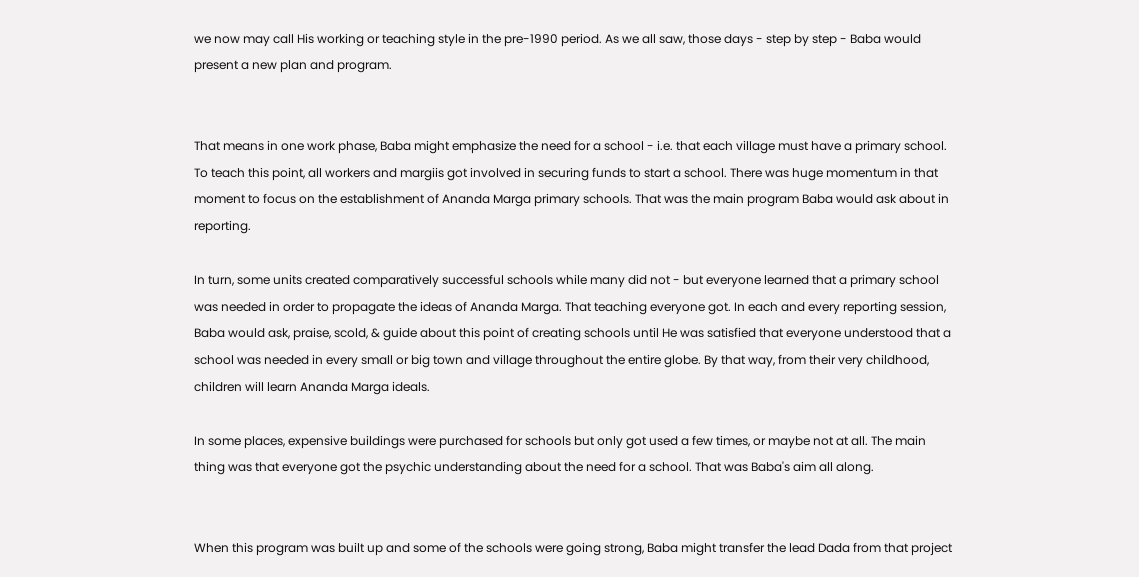we now may call His working or teaching style in the pre-1990 period. As we all saw, those days - step by step - Baba would present a new plan and program.


That means in one work phase, Baba might emphasize the need for a school - i.e. that each village must have a primary school. To teach this point, all workers and margiis got involved in securing funds to start a school. There was huge momentum in that moment to focus on the establishment of Ananda Marga primary schools. That was the main program Baba would ask about in reporting.

In turn, some units created comparatively successful schools while many did not - but everyone learned that a primary school was needed in order to propagate the ideas of Ananda Marga. That teaching everyone got. In each and every reporting session, Baba would ask, praise, scold, & guide about this point of creating schools until He was satisfied that everyone understood that a school was needed in every small or big town and village throughout the entire globe. By that way, from their very childhood, children will learn Ananda Marga ideals.

In some places, expensive buildings were purchased for schools but only got used a few times, or maybe not at all. The main thing was that everyone got the psychic understanding about the need for a school. That was Baba's aim all along.


When this program was built up and some of the schools were going strong, Baba might transfer the lead Dada from that project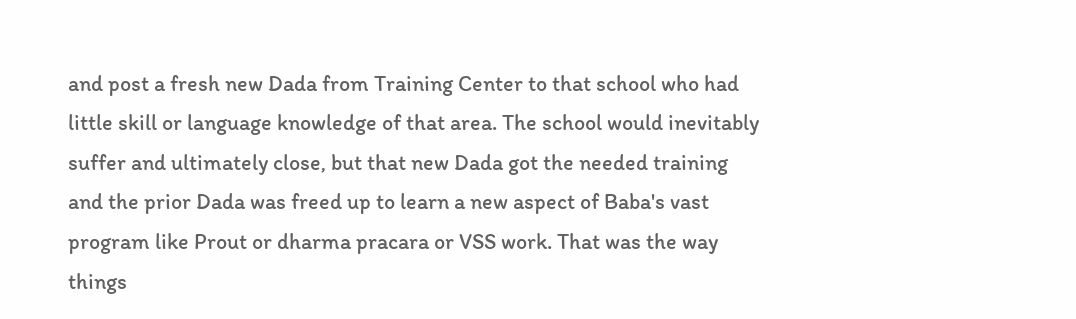and post a fresh new Dada from Training Center to that school who had little skill or language knowledge of that area. The school would inevitably suffer and ultimately close, but that new Dada got the needed training and the prior Dada was freed up to learn a new aspect of Baba's vast program like Prout or dharma pracara or VSS work. That was the way things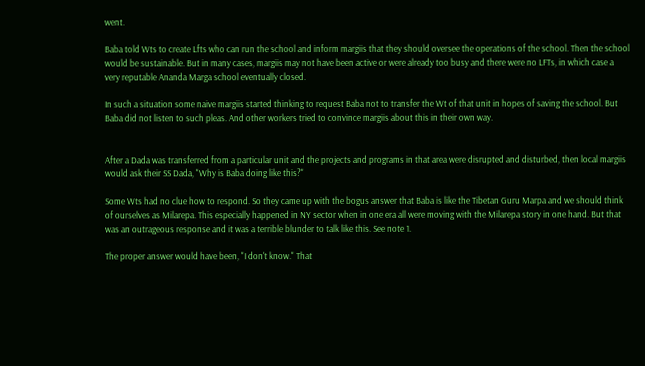went.

Baba told Wts to create Lfts who can run the school and inform margiis that they should oversee the operations of the school. Then the school would be sustainable. But in many cases, margiis may not have been active or were already too busy and there were no LFTs, in which case a very reputable Ananda Marga school eventually closed.

In such a situation some naive margiis started thinking to request Baba not to transfer the Wt of that unit in hopes of saving the school. But Baba did not listen to such pleas. And other workers tried to convince margiis about this in their own way.


After a Dada was transferred from a particular unit and the projects and programs in that area were disrupted and disturbed, then local margiis would ask their SS Dada, "Why is Baba doing like this?"

Some Wts had no clue how to respond. So they came up with the bogus answer that Baba is like the Tibetan Guru Marpa and we should think of ourselves as Milarepa. This especially happened in NY sector when in one era all were moving with the Milarepa story in one hand. But that was an outrageous response and it was a terrible blunder to talk like this. See note 1.

The proper answer would have been, "I don't know." That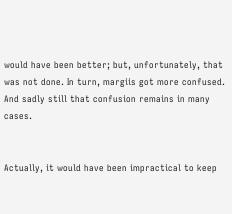would have been better; but, unfortunately, that was not done. In turn, margiis got more confused. And sadly still that confusion remains in many cases.


Actually, it would have been impractical to keep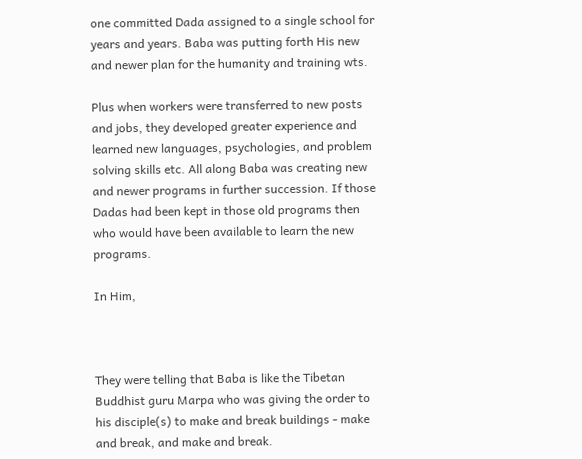one committed Dada assigned to a single school for years and years. Baba was putting forth His new and newer plan for the humanity and training wts.

Plus when workers were transferred to new posts and jobs, they developed greater experience and learned new languages, psychologies, and problem solving skills etc. All along Baba was creating new and newer programs in further succession. If those Dadas had been kept in those old programs then who would have been available to learn the new programs.

In Him,



They were telling that Baba is like the Tibetan Buddhist guru Marpa who was giving the order to his disciple(s) to make and break buildings - make and break, and make and break.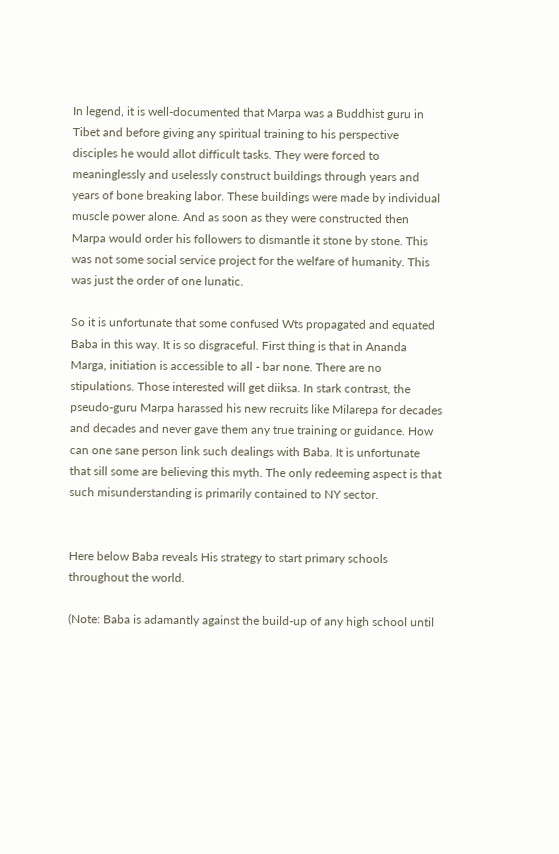In legend, it is well-documented that Marpa was a Buddhist guru in Tibet and before giving any spiritual training to his perspective disciples he would allot difficult tasks. They were forced to meaninglessly and uselessly construct buildings through years and years of bone breaking labor. These buildings were made by individual muscle power alone. And as soon as they were constructed then Marpa would order his followers to dismantle it stone by stone. This was not some social service project for the welfare of humanity. This was just the order of one lunatic.

So it is unfortunate that some confused Wts propagated and equated Baba in this way. It is so disgraceful. First thing is that in Ananda Marga, initiation is accessible to all - bar none. There are no stipulations. Those interested will get diiksa. In stark contrast, the pseudo-guru Marpa harassed his new recruits like Milarepa for decades and decades and never gave them any true training or guidance. How can one sane person link such dealings with Baba. It is unfortunate that sill some are believing this myth. The only redeeming aspect is that such misunderstanding is primarily contained to NY sector.


Here below Baba reveals His strategy to start primary schools throughout the world.

(Note: Baba is adamantly against the build-up of any high school until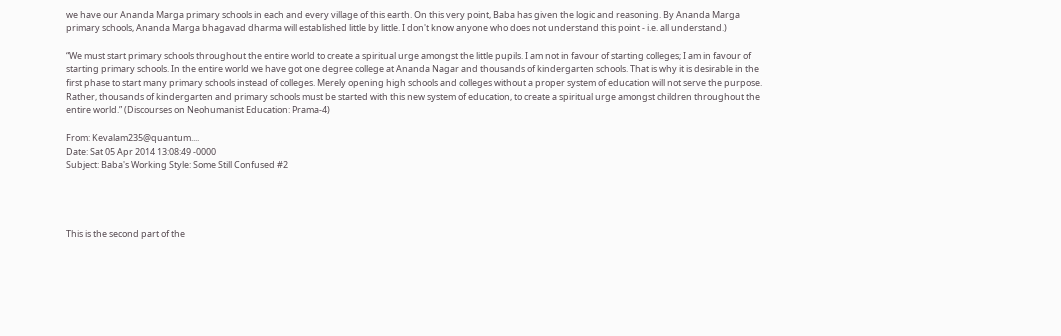we have our Ananda Marga primary schools in each and every village of this earth. On this very point, Baba has given the logic and reasoning. By Ananda Marga primary schools, Ananda Marga bhagavad dharma will established little by little. I don't know anyone who does not understand this point - i.e. all understand.)

“We must start primary schools throughout the entire world to create a spiritual urge amongst the little pupils. I am not in favour of starting colleges; I am in favour of starting primary schools. In the entire world we have got one degree college at Ananda Nagar and thousands of kindergarten schools. That is why it is desirable in the first phase to start many primary schools instead of colleges. Merely opening high schools and colleges without a proper system of education will not serve the purpose. Rather, thousands of kindergarten and primary schools must be started with this new system of education, to create a spiritual urge amongst children throughout the entire world.” (Discourses on Neohumanist Education: Prama-4)

From: Kevalam235@quantum....
Date: Sat 05 Apr 2014 13:08:49 -0000
Subject: Baba's Working Style: Some Still Confused #2




This is the second part of the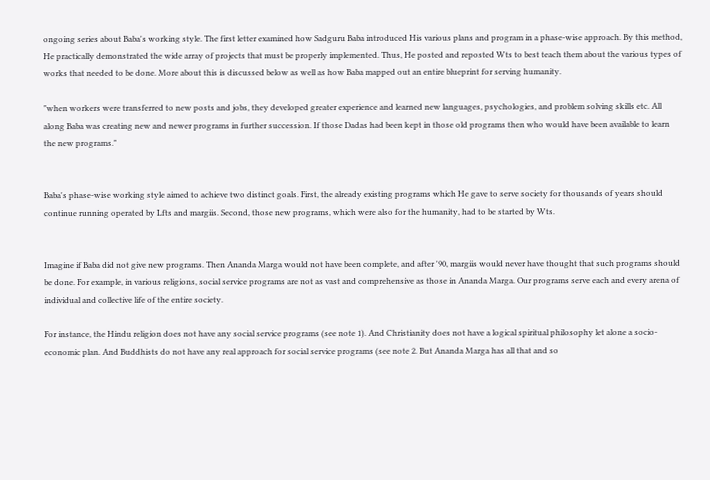ongoing series about Baba's working style. The first letter examined how Sadguru Baba introduced His various plans and program in a phase-wise approach. By this method, He practically demonstrated the wide array of projects that must be properly implemented. Thus, He posted and reposted Wts to best teach them about the various types of works that needed to be done. More about this is discussed below as well as how Baba mapped out an entire blueprint for serving humanity.

"when workers were transferred to new posts and jobs, they developed greater experience and learned new languages, psychologies, and problem solving skills etc. All along Baba was creating new and newer programs in further succession. If those Dadas had been kept in those old programs then who would have been available to learn the new programs."


Baba's phase-wise working style aimed to achieve two distinct goals. First, the already existing programs which He gave to serve society for thousands of years should continue running operated by Lfts and margiis. Second, those new programs, which were also for the humanity, had to be started by Wts.


Imagine if Baba did not give new programs. Then Ananda Marga would not have been complete, and after '90, margiis would never have thought that such programs should be done. For example, in various religions, social service programs are not as vast and comprehensive as those in Ananda Marga. Our programs serve each and every arena of individual and collective life of the entire society.

For instance, the Hindu religion does not have any social service programs (see note 1). And Christianity does not have a logical spiritual philosophy let alone a socio-economic plan. And Buddhists do not have any real approach for social service programs (see note 2. But Ananda Marga has all that and so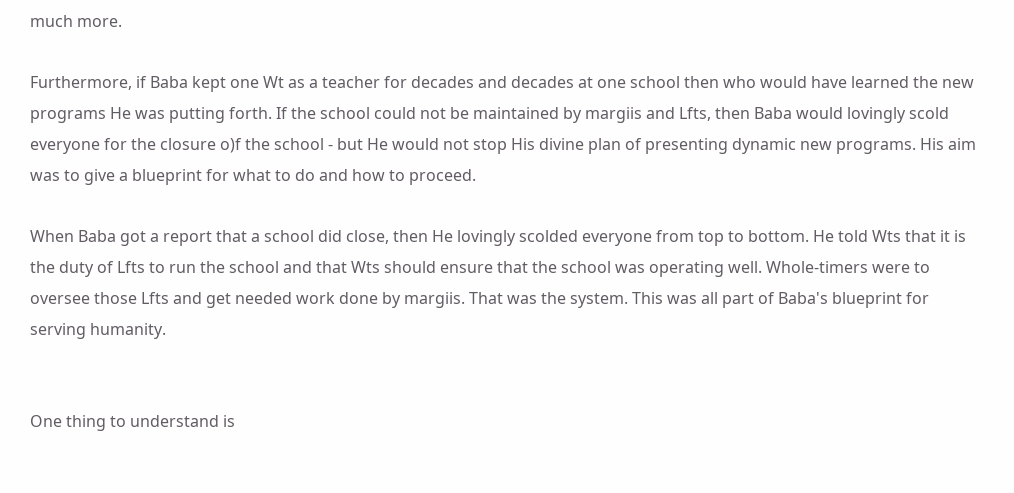much more.

Furthermore, if Baba kept one Wt as a teacher for decades and decades at one school then who would have learned the new programs He was putting forth. If the school could not be maintained by margiis and Lfts, then Baba would lovingly scold everyone for the closure o)f the school - but He would not stop His divine plan of presenting dynamic new programs. His aim was to give a blueprint for what to do and how to proceed.

When Baba got a report that a school did close, then He lovingly scolded everyone from top to bottom. He told Wts that it is the duty of Lfts to run the school and that Wts should ensure that the school was operating well. Whole-timers were to oversee those Lfts and get needed work done by margiis. That was the system. This was all part of Baba's blueprint for serving humanity.


One thing to understand is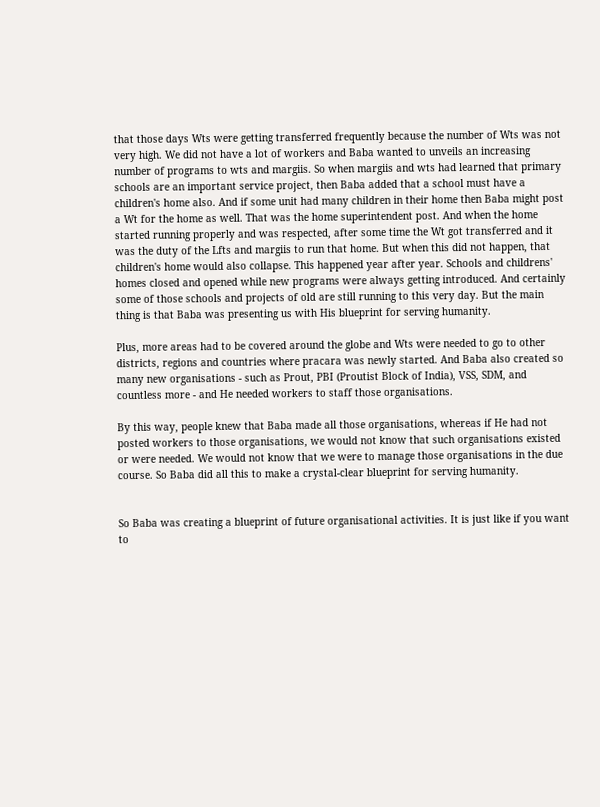that those days Wts were getting transferred frequently because the number of Wts was not very high. We did not have a lot of workers and Baba wanted to unveils an increasing number of programs to wts and margiis. So when margiis and wts had learned that primary schools are an important service project, then Baba added that a school must have a children's home also. And if some unit had many children in their home then Baba might post a Wt for the home as well. That was the home superintendent post. And when the home started running properly and was respected, after some time the Wt got transferred and it was the duty of the Lfts and margiis to run that home. But when this did not happen, that children's home would also collapse. This happened year after year. Schools and childrens' homes closed and opened while new programs were always getting introduced. And certainly some of those schools and projects of old are still running to this very day. But the main thing is that Baba was presenting us with His blueprint for serving humanity.

Plus, more areas had to be covered around the globe and Wts were needed to go to other districts, regions and countries where pracara was newly started. And Baba also created so many new organisations - such as Prout, PBI (Proutist Block of India), VSS, SDM, and countless more - and He needed workers to staff those organisations.

By this way, people knew that Baba made all those organisations, whereas if He had not posted workers to those organisations, we would not know that such organisations existed or were needed. We would not know that we were to manage those organisations in the due course. So Baba did all this to make a crystal-clear blueprint for serving humanity.


So Baba was creating a blueprint of future organisational activities. It is just like if you want to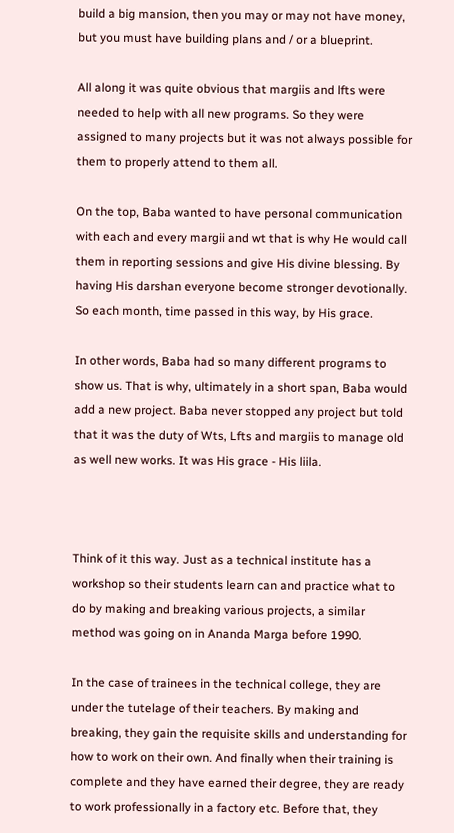build a big mansion, then you may or may not have money, but you must have building plans and / or a blueprint.

All along it was quite obvious that margiis and lfts were needed to help with all new programs. So they were assigned to many projects but it was not always possible for them to properly attend to them all.

On the top, Baba wanted to have personal communication with each and every margii and wt that is why He would call them in reporting sessions and give His divine blessing. By having His darshan everyone become stronger devotionally. So each month, time passed in this way, by His grace.

In other words, Baba had so many different programs to show us. That is why, ultimately in a short span, Baba would add a new project. Baba never stopped any project but told that it was the duty of Wts, Lfts and margiis to manage old as well new works. It was His grace - His liila.



Think of it this way. Just as a technical institute has a workshop so their students learn can and practice what to do by making and breaking various projects, a similar method was going on in Ananda Marga before 1990.

In the case of trainees in the technical college, they are under the tutelage of their teachers. By making and breaking, they gain the requisite skills and understanding for how to work on their own. And finally when their training is complete and they have earned their degree, they are ready to work professionally in a factory etc. Before that, they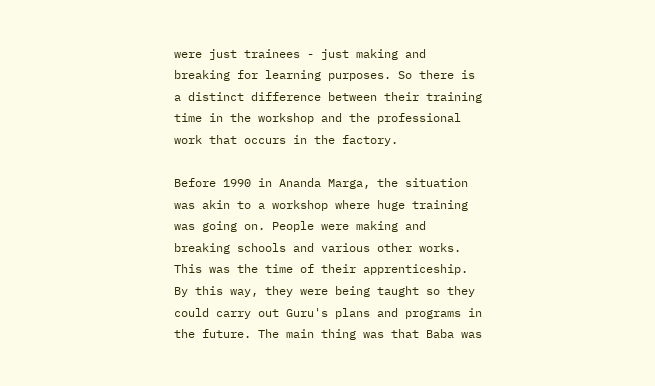were just trainees - just making and breaking for learning purposes. So there is a distinct difference between their training time in the workshop and the professional work that occurs in the factory.

Before 1990 in Ananda Marga, the situation was akin to a workshop where huge training was going on. People were making and breaking schools and various other works. This was the time of their apprenticeship. By this way, they were being taught so they could carry out Guru's plans and programs in the future. The main thing was that Baba was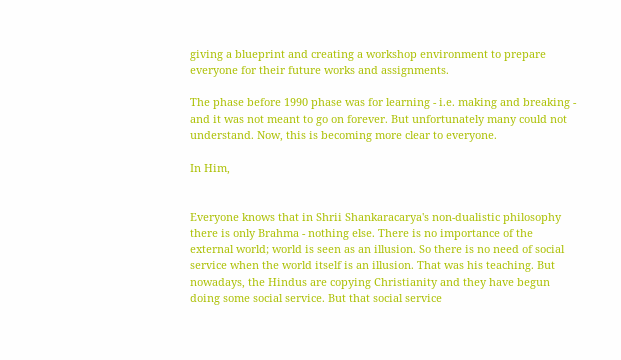giving a blueprint and creating a workshop environment to prepare everyone for their future works and assignments.

The phase before 1990 phase was for learning - i.e. making and breaking - and it was not meant to go on forever. But unfortunately many could not understand. Now, this is becoming more clear to everyone.

In Him,


Everyone knows that in Shrii Shankaracarya's non-dualistic philosophy there is only Brahma - nothing else. There is no importance of the external world; world is seen as an illusion. So there is no need of social service when the world itself is an illusion. That was his teaching. But nowadays, the Hindus are copying Christianity and they have begun doing some social service. But that social service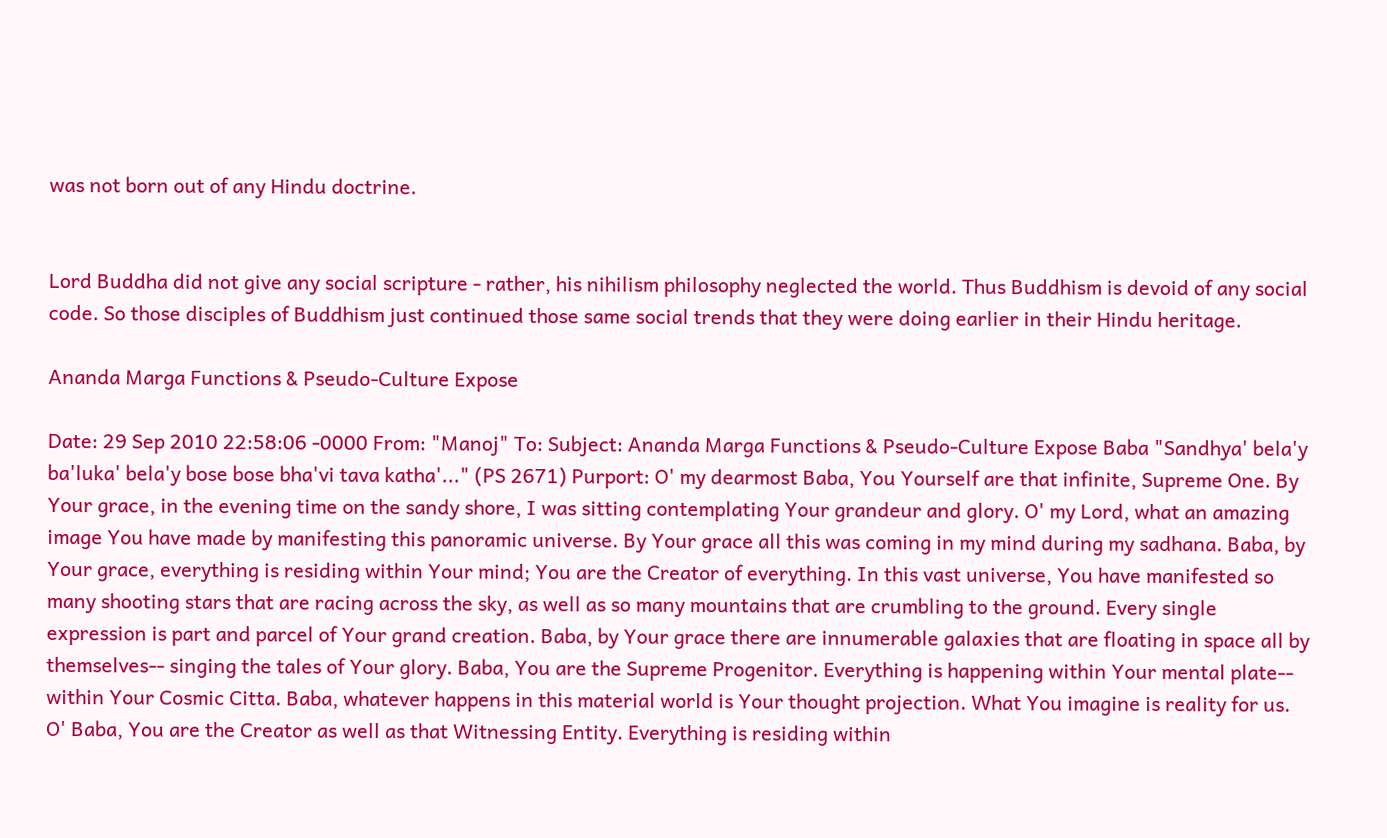was not born out of any Hindu doctrine.


Lord Buddha did not give any social scripture - rather, his nihilism philosophy neglected the world. Thus Buddhism is devoid of any social code. So those disciples of Buddhism just continued those same social trends that they were doing earlier in their Hindu heritage.

Ananda Marga Functions & Pseudo-Culture Expose

Date: 29 Sep 2010 22:58:06 -0000 From: "Manoj" To: Subject: Ananda Marga Functions & Pseudo-Culture Expose Baba "Sandhya' bela'y ba'luka' bela'y bose bose bha'vi tava katha'..." (PS 2671) Purport: O' my dearmost Baba, You Yourself are that infinite, Supreme One. By Your grace, in the evening time on the sandy shore, I was sitting contemplating Your grandeur and glory. O' my Lord, what an amazing image You have made by manifesting this panoramic universe. By Your grace all this was coming in my mind during my sadhana. Baba, by Your grace, everything is residing within Your mind; You are the Creator of everything. In this vast universe, You have manifested so many shooting stars that are racing across the sky, as well as so many mountains that are crumbling to the ground. Every single expression is part and parcel of Your grand creation. Baba, by Your grace there are innumerable galaxies that are floating in space all by themselves-- singing the tales of Your glory. Baba, You are the Supreme Progenitor. Everything is happening within Your mental plate-- within Your Cosmic Citta. Baba, whatever happens in this material world is Your thought projection. What You imagine is reality for us. O' Baba, You are the Creator as well as that Witnessing Entity. Everything is residing within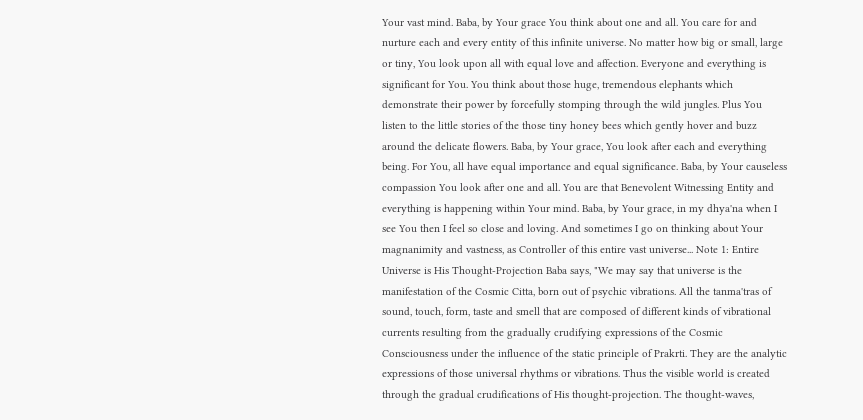Your vast mind. Baba, by Your grace You think about one and all. You care for and nurture each and every entity of this infinite universe. No matter how big or small, large or tiny, You look upon all with equal love and affection. Everyone and everything is significant for You. You think about those huge, tremendous elephants which demonstrate their power by forcefully stomping through the wild jungles. Plus You listen to the little stories of the those tiny honey bees which gently hover and buzz around the delicate flowers. Baba, by Your grace, You look after each and everything being. For You, all have equal importance and equal significance. Baba, by Your causeless compassion You look after one and all. You are that Benevolent Witnessing Entity and everything is happening within Your mind. Baba, by Your grace, in my dhya'na when I see You then I feel so close and loving. And sometimes I go on thinking about Your magnanimity and vastness, as Controller of this entire vast universe... Note 1: Entire Universe is His Thought-Projection Baba says, "We may say that universe is the manifestation of the Cosmic Citta, born out of psychic vibrations. All the tanma'tras of sound, touch, form, taste and smell that are composed of different kinds of vibrational currents resulting from the gradually crudifying expressions of the Cosmic Consciousness under the influence of the static principle of Prakrti. They are the analytic expressions of those universal rhythms or vibrations. Thus the visible world is created through the gradual crudifications of His thought-projection. The thought-waves,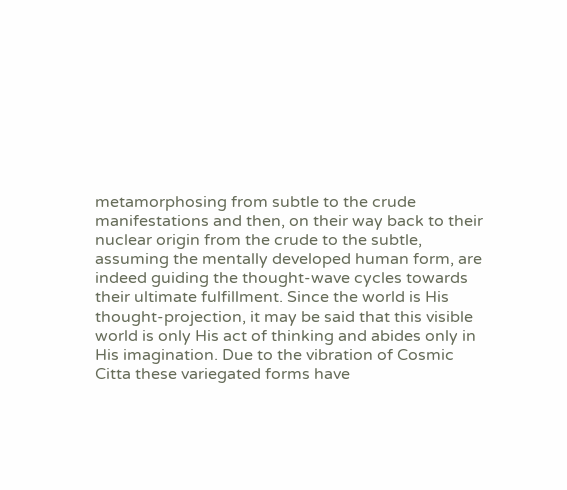metamorphosing from subtle to the crude manifestations and then, on their way back to their nuclear origin from the crude to the subtle, assuming the mentally developed human form, are indeed guiding the thought-wave cycles towards their ultimate fulfillment. Since the world is His thought-projection, it may be said that this visible world is only His act of thinking and abides only in His imagination. Due to the vibration of Cosmic Citta these variegated forms have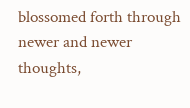blossomed forth through newer and newer thoughts,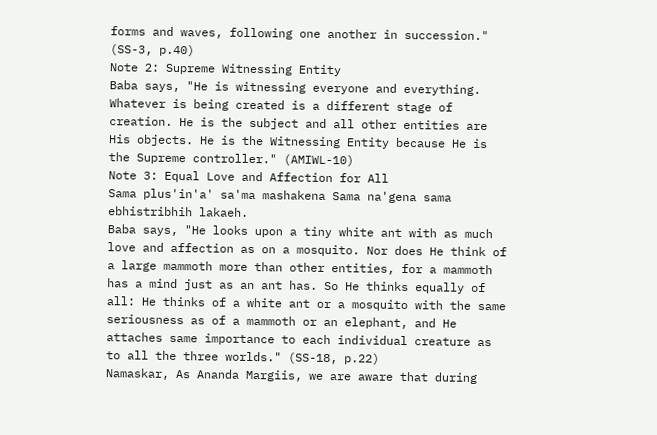forms and waves, following one another in succession." (SS-3, p.40)
Note 2: Supreme Witnessing Entity
Baba says, "He is witnessing everyone and everything. Whatever is being created is a different stage of creation. He is the subject and all other entities are His objects. He is the Witnessing Entity because He is the Supreme controller." (AMIWL-10)
Note 3: Equal Love and Affection for All
Sama plus'in'a' sa'ma mashakena Sama na'gena sama ebhistribhih lakaeh.
Baba says, "He looks upon a tiny white ant with as much love and affection as on a mosquito. Nor does He think of a large mammoth more than other entities, for a mammoth has a mind just as an ant has. So He thinks equally of all: He thinks of a white ant or a mosquito with the same seriousness as of a mammoth or an elephant, and He attaches same importance to each individual creature as to all the three worlds." (SS-18, p.22)
Namaskar, As Ananda Margiis, we are aware that during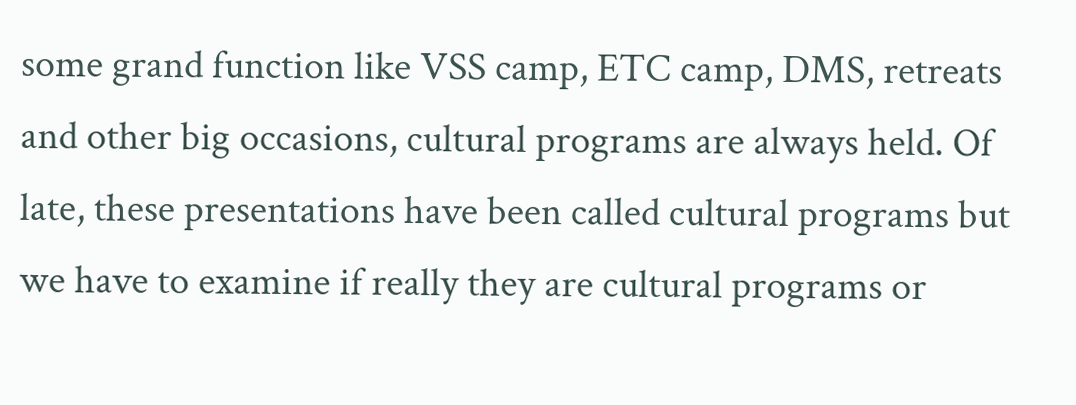some grand function like VSS camp, ETC camp, DMS, retreats and other big occasions, cultural programs are always held. Of late, these presentations have been called cultural programs but we have to examine if really they are cultural programs or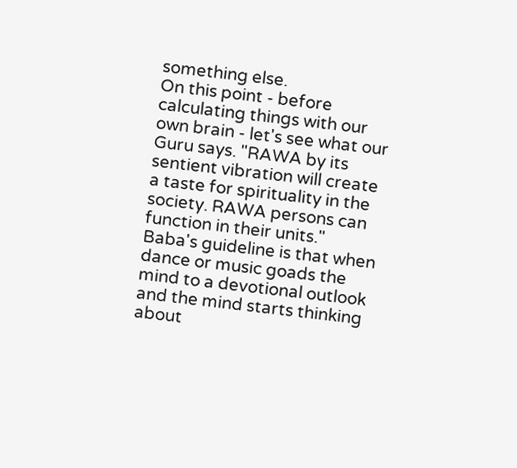something else.
On this point - before calculating things with our own brain - let's see what our Guru says. "RAWA by its sentient vibration will create a taste for spirituality in the society. RAWA persons can function in their units." Baba's guideline is that when dance or music goads the mind to a devotional outlook and the mind starts thinking about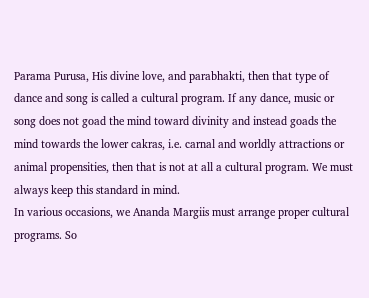Parama Purusa, His divine love, and parabhakti, then that type of dance and song is called a cultural program. If any dance, music or song does not goad the mind toward divinity and instead goads the mind towards the lower cakras, i.e. carnal and worldly attractions or animal propensities, then that is not at all a cultural program. We must always keep this standard in mind.
In various occasions, we Ananda Margiis must arrange proper cultural programs. So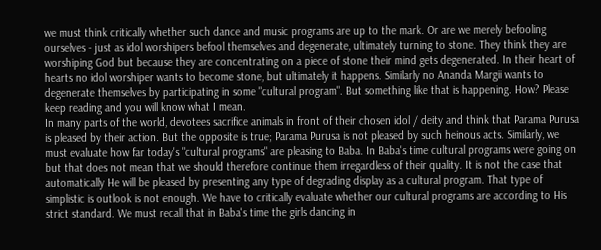we must think critically whether such dance and music programs are up to the mark. Or are we merely befooling ourselves - just as idol worshipers befool themselves and degenerate, ultimately turning to stone. They think they are worshiping God but because they are concentrating on a piece of stone their mind gets degenerated. In their heart of hearts no idol worshiper wants to become stone, but ultimately it happens. Similarly no Ananda Margii wants to degenerate themselves by participating in some "cultural program". But something like that is happening. How? Please keep reading and you will know what I mean.
In many parts of the world, devotees sacrifice animals in front of their chosen idol / deity and think that Parama Purusa is pleased by their action. But the opposite is true; Parama Purusa is not pleased by such heinous acts. Similarly, we must evaluate how far today's "cultural programs" are pleasing to Baba. In Baba's time cultural programs were going on but that does not mean that we should therefore continue them irregardless of their quality. It is not the case that automatically He will be pleased by presenting any type of degrading display as a cultural program. That type of simplistic is outlook is not enough. We have to critically evaluate whether our cultural programs are according to His strict standard. We must recall that in Baba's time the girls dancing in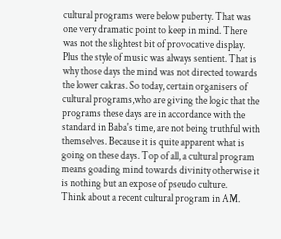cultural programs were below puberty. That was one very dramatic point to keep in mind. There was not the slightest bit of provocative display. Plus the style of music was always sentient. That is why those days the mind was not directed towards the lower cakras. So today, certain organisers of cultural programs,who are giving the logic that the programs these days are in accordance with the standard in Baba's time, are not being truthful with themselves. Because it is quite apparent what is going on these days. Top of all, a cultural program means goading mind towards divinity otherwise it is nothing but an expose of pseudo culture.
Think about a recent cultural program in AM.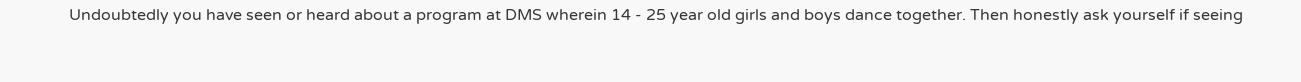Undoubtedly you have seen or heard about a program at DMS wherein 14 - 25 year old girls and boys dance together. Then honestly ask yourself if seeing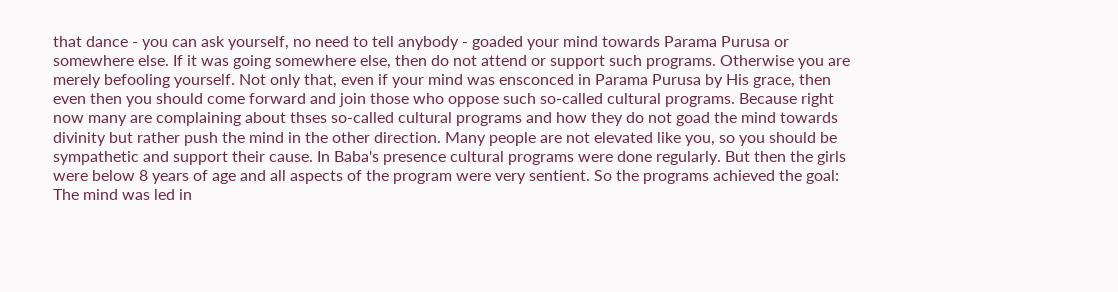that dance - you can ask yourself, no need to tell anybody - goaded your mind towards Parama Purusa or somewhere else. If it was going somewhere else, then do not attend or support such programs. Otherwise you are merely befooling yourself. Not only that, even if your mind was ensconced in Parama Purusa by His grace, then even then you should come forward and join those who oppose such so-called cultural programs. Because right now many are complaining about thses so-called cultural programs and how they do not goad the mind towards divinity but rather push the mind in the other direction. Many people are not elevated like you, so you should be sympathetic and support their cause. In Baba's presence cultural programs were done regularly. But then the girls were below 8 years of age and all aspects of the program were very sentient. So the programs achieved the goal: The mind was led in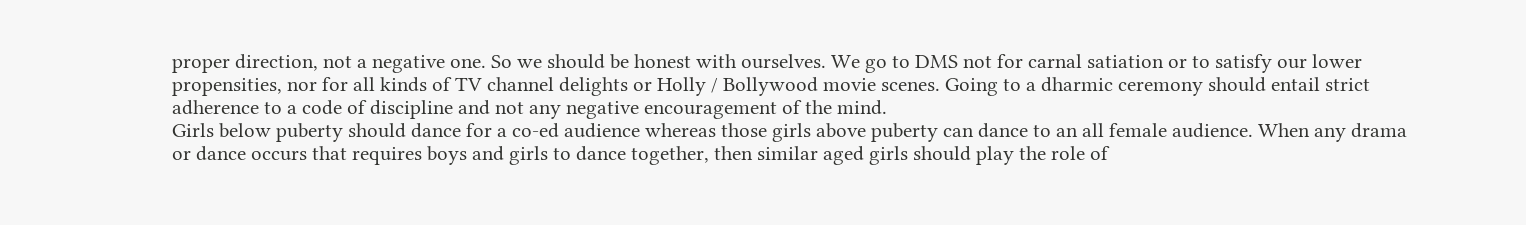proper direction, not a negative one. So we should be honest with ourselves. We go to DMS not for carnal satiation or to satisfy our lower propensities, nor for all kinds of TV channel delights or Holly / Bollywood movie scenes. Going to a dharmic ceremony should entail strict adherence to a code of discipline and not any negative encouragement of the mind.
Girls below puberty should dance for a co-ed audience whereas those girls above puberty can dance to an all female audience. When any drama or dance occurs that requires boys and girls to dance together, then similar aged girls should play the role of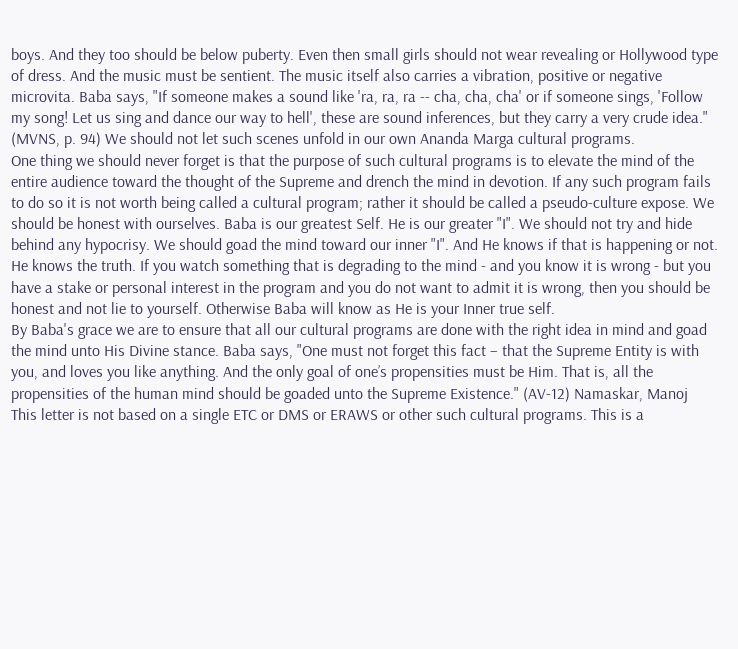boys. And they too should be below puberty. Even then small girls should not wear revealing or Hollywood type of dress. And the music must be sentient. The music itself also carries a vibration, positive or negative microvita. Baba says, "If someone makes a sound like 'ra, ra, ra -- cha, cha, cha' or if someone sings, 'Follow my song! Let us sing and dance our way to hell', these are sound inferences, but they carry a very crude idea." (MVNS, p. 94) We should not let such scenes unfold in our own Ananda Marga cultural programs.
One thing we should never forget is that the purpose of such cultural programs is to elevate the mind of the entire audience toward the thought of the Supreme and drench the mind in devotion. If any such program fails to do so it is not worth being called a cultural program; rather it should be called a pseudo-culture expose. We should be honest with ourselves. Baba is our greatest Self. He is our greater "I". We should not try and hide behind any hypocrisy. We should goad the mind toward our inner "I". And He knows if that is happening or not. He knows the truth. If you watch something that is degrading to the mind - and you know it is wrong - but you have a stake or personal interest in the program and you do not want to admit it is wrong, then you should be honest and not lie to yourself. Otherwise Baba will know as He is your Inner true self.
By Baba's grace we are to ensure that all our cultural programs are done with the right idea in mind and goad the mind unto His Divine stance. Baba says, "One must not forget this fact – that the Supreme Entity is with you, and loves you like anything. And the only goal of one’s propensities must be Him. That is, all the propensities of the human mind should be goaded unto the Supreme Existence." (AV-12) Namaskar, Manoj
This letter is not based on a single ETC or DMS or ERAWS or other such cultural programs. This is a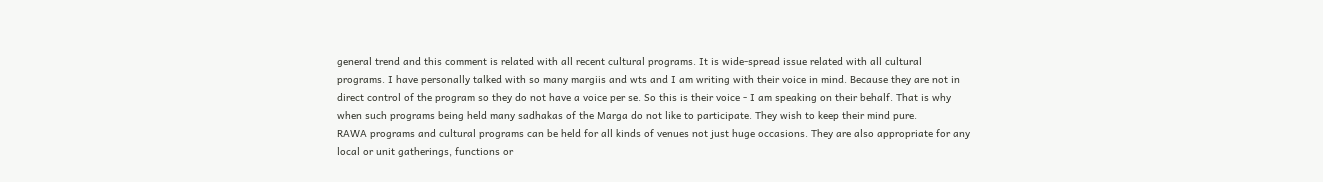general trend and this comment is related with all recent cultural programs. It is wide-spread issue related with all cultural programs. I have personally talked with so many margiis and wts and I am writing with their voice in mind. Because they are not in direct control of the program so they do not have a voice per se. So this is their voice - I am speaking on their behalf. That is why when such programs being held many sadhakas of the Marga do not like to participate. They wish to keep their mind pure.
RAWA programs and cultural programs can be held for all kinds of venues not just huge occasions. They are also appropriate for any local or unit gatherings, functions or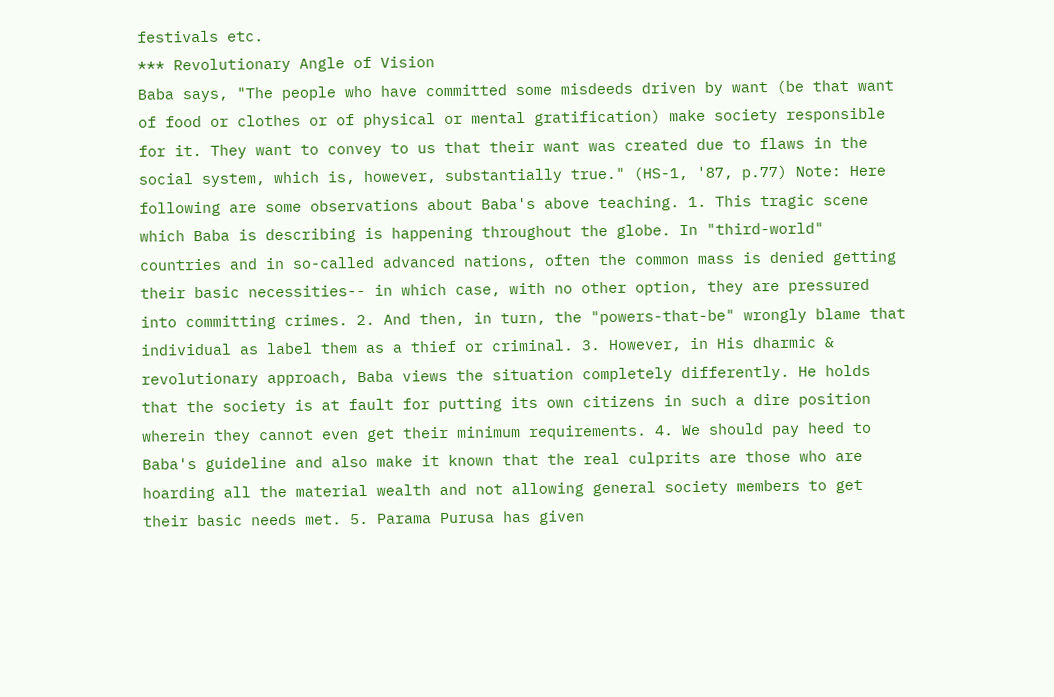festivals etc.
*** Revolutionary Angle of Vision
Baba says, "The people who have committed some misdeeds driven by want (be that want of food or clothes or of physical or mental gratification) make society responsible for it. They want to convey to us that their want was created due to flaws in the social system, which is, however, substantially true." (HS-1, '87, p.77) Note: Here following are some observations about Baba's above teaching. 1. This tragic scene which Baba is describing is happening throughout the globe. In "third-world" countries and in so-called advanced nations, often the common mass is denied getting their basic necessities-- in which case, with no other option, they are pressured into committing crimes. 2. And then, in turn, the "powers-that-be" wrongly blame that individual as label them as a thief or criminal. 3. However, in His dharmic & revolutionary approach, Baba views the situation completely differently. He holds that the society is at fault for putting its own citizens in such a dire position wherein they cannot even get their minimum requirements. 4. We should pay heed to Baba's guideline and also make it known that the real culprits are those who are hoarding all the material wealth and not allowing general society members to get their basic needs met. 5. Parama Purusa has given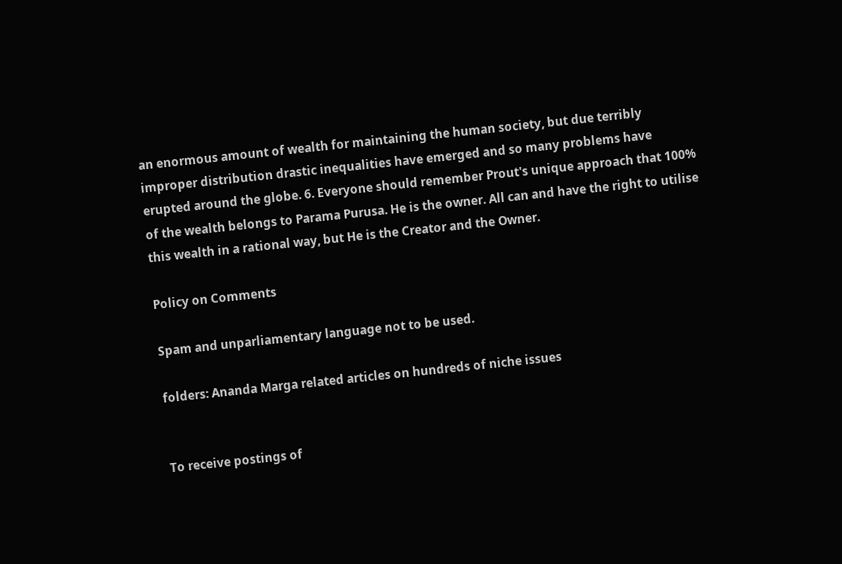an enormous amount of wealth for maintaining the human society, but due terribly improper distribution drastic inequalities have emerged and so many problems have erupted around the globe. 6. Everyone should remember Prout's unique approach that 100% of the wealth belongs to Parama Purusa. He is the owner. All can and have the right to utilise this wealth in a rational way, but He is the Creator and the Owner.

Policy on Comments

Spam and unparliamentary language not to be used.

folders: Ananda Marga related articles on hundreds of niche issues


To receive postings of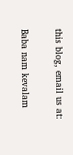this blog, email us at:

Baba nam kevalam